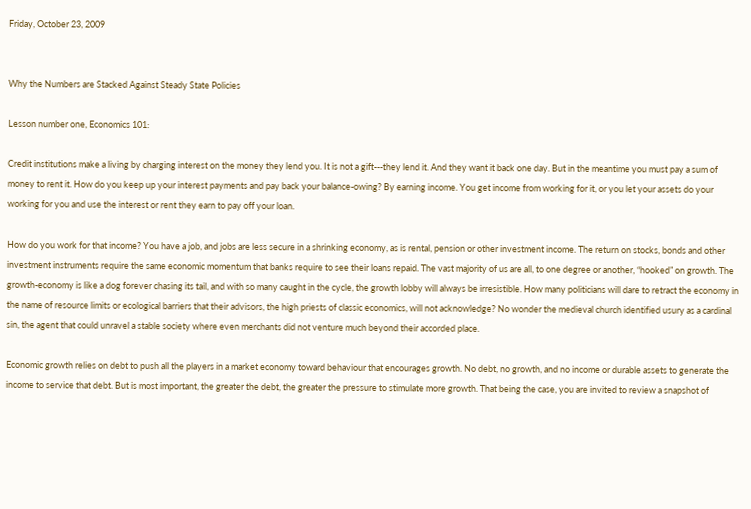Friday, October 23, 2009


Why the Numbers are Stacked Against Steady State Policies

Lesson number one, Economics 101:

Credit institutions make a living by charging interest on the money they lend you. It is not a gift---they lend it. And they want it back one day. But in the meantime you must pay a sum of money to rent it. How do you keep up your interest payments and pay back your balance-owing? By earning income. You get income from working for it, or you let your assets do your working for you and use the interest or rent they earn to pay off your loan.

How do you work for that income? You have a job, and jobs are less secure in a shrinking economy, as is rental, pension or other investment income. The return on stocks, bonds and other investment instruments require the same economic momentum that banks require to see their loans repaid. The vast majority of us are all, to one degree or another, “hooked” on growth. The growth-economy is like a dog forever chasing its tail, and with so many caught in the cycle, the growth lobby will always be irresistible. How many politicians will dare to retract the economy in the name of resource limits or ecological barriers that their advisors, the high priests of classic economics, will not acknowledge? No wonder the medieval church identified usury as a cardinal sin, the agent that could unravel a stable society where even merchants did not venture much beyond their accorded place.

Economic growth relies on debt to push all the players in a market economy toward behaviour that encourages growth. No debt, no growth, and no income or durable assets to generate the income to service that debt. But is most important, the greater the debt, the greater the pressure to stimulate more growth. That being the case, you are invited to review a snapshot of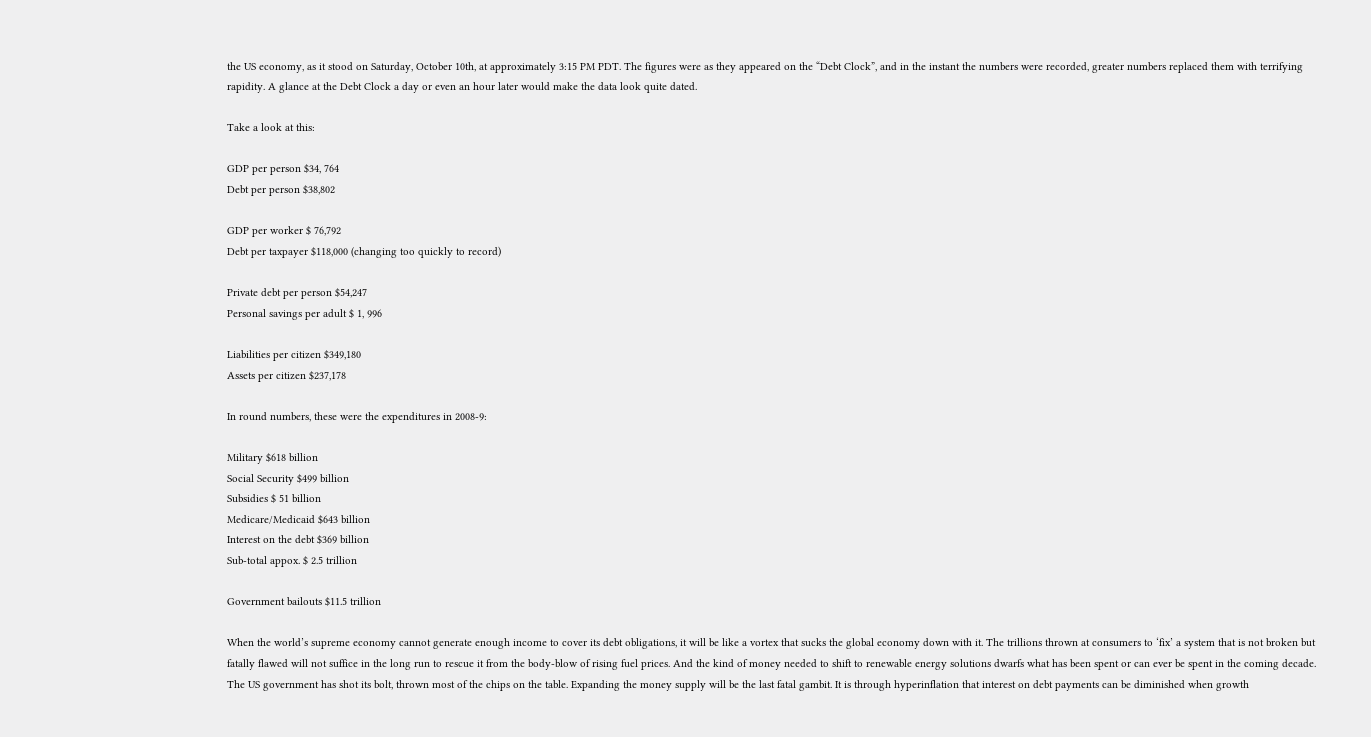the US economy, as it stood on Saturday, October 10th, at approximately 3:15 PM PDT. The figures were as they appeared on the “Debt Clock”, and in the instant the numbers were recorded, greater numbers replaced them with terrifying rapidity. A glance at the Debt Clock a day or even an hour later would make the data look quite dated.

Take a look at this:

GDP per person $34, 764
Debt per person $38,802

GDP per worker $ 76,792
Debt per taxpayer $118,000 (changing too quickly to record)

Private debt per person $54,247
Personal savings per adult $ 1, 996

Liabilities per citizen $349,180
Assets per citizen $237,178

In round numbers, these were the expenditures in 2008-9:

Military $618 billion
Social Security $499 billion
Subsidies $ 51 billion
Medicare/Medicaid $643 billion
Interest on the debt $369 billion
Sub-total appox. $ 2.5 trillion

Government bailouts $11.5 trillion

When the world’s supreme economy cannot generate enough income to cover its debt obligations, it will be like a vortex that sucks the global economy down with it. The trillions thrown at consumers to ‘fix’ a system that is not broken but fatally flawed will not suffice in the long run to rescue it from the body-blow of rising fuel prices. And the kind of money needed to shift to renewable energy solutions dwarfs what has been spent or can ever be spent in the coming decade. The US government has shot its bolt, thrown most of the chips on the table. Expanding the money supply will be the last fatal gambit. It is through hyperinflation that interest on debt payments can be diminished when growth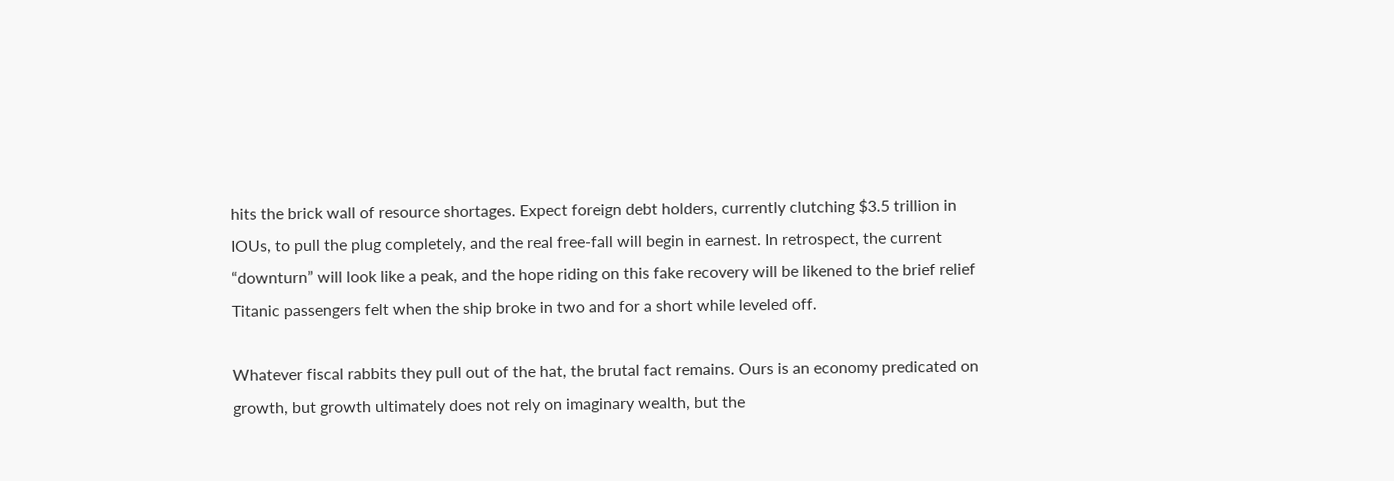hits the brick wall of resource shortages. Expect foreign debt holders, currently clutching $3.5 trillion in IOUs, to pull the plug completely, and the real free-fall will begin in earnest. In retrospect, the current “downturn” will look like a peak, and the hope riding on this fake recovery will be likened to the brief relief Titanic passengers felt when the ship broke in two and for a short while leveled off.

Whatever fiscal rabbits they pull out of the hat, the brutal fact remains. Ours is an economy predicated on growth, but growth ultimately does not rely on imaginary wealth, but the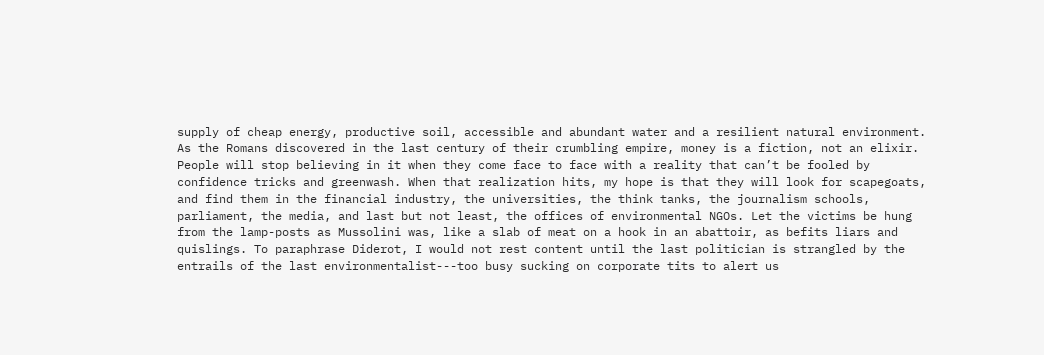supply of cheap energy, productive soil, accessible and abundant water and a resilient natural environment. As the Romans discovered in the last century of their crumbling empire, money is a fiction, not an elixir. People will stop believing in it when they come face to face with a reality that can’t be fooled by confidence tricks and greenwash. When that realization hits, my hope is that they will look for scapegoats, and find them in the financial industry, the universities, the think tanks, the journalism schools, parliament, the media, and last but not least, the offices of environmental NGOs. Let the victims be hung from the lamp-posts as Mussolini was, like a slab of meat on a hook in an abattoir, as befits liars and quislings. To paraphrase Diderot, I would not rest content until the last politician is strangled by the entrails of the last environmentalist---too busy sucking on corporate tits to alert us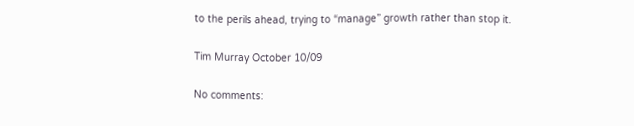to the perils ahead, trying to “manage” growth rather than stop it.

Tim Murray October 10/09

No comments: